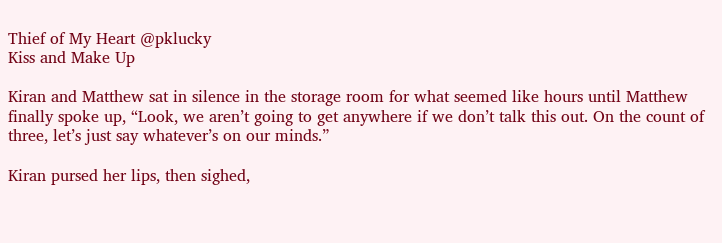Thief of My Heart @pklucky
Kiss and Make Up

Kiran and Matthew sat in silence in the storage room for what seemed like hours until Matthew finally spoke up, “Look, we aren’t going to get anywhere if we don’t talk this out. On the count of three, let’s just say whatever’s on our minds.”

Kiran pursed her lips, then sighed,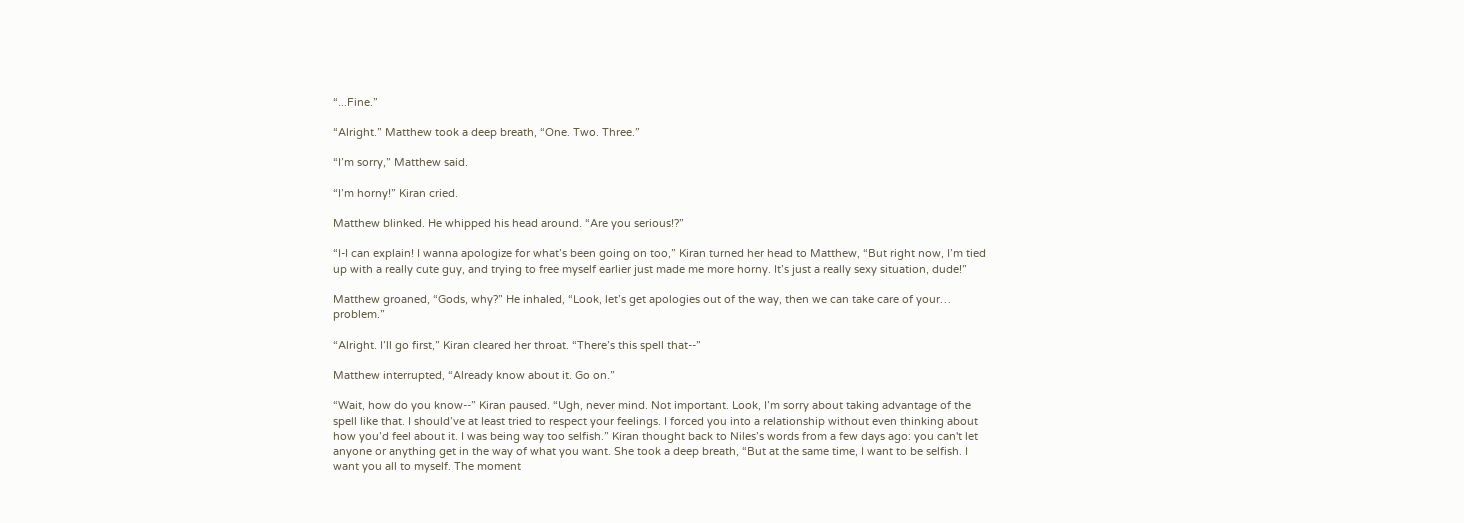“...Fine.”

“Alright.” Matthew took a deep breath, “One. Two. Three.”

“I’m sorry,” Matthew said.

“I’m horny!” Kiran cried.

Matthew blinked. He whipped his head around. “Are you serious!?”

“I-I can explain! I wanna apologize for what’s been going on too,” Kiran turned her head to Matthew, “But right now, I’m tied up with a really cute guy, and trying to free myself earlier just made me more horny. It’s just a really sexy situation, dude!”

Matthew groaned, “Gods, why?” He inhaled, “Look, let’s get apologies out of the way, then we can take care of your… problem.”

“Alright. I’ll go first,” Kiran cleared her throat. “There’s this spell that--”

Matthew interrupted, “Already know about it. Go on.”

“Wait, how do you know--” Kiran paused. “Ugh, never mind. Not important. Look, I’m sorry about taking advantage of the spell like that. I should’ve at least tried to respect your feelings. I forced you into a relationship without even thinking about how you’d feel about it. I was being way too selfish.” Kiran thought back to Niles’s words from a few days ago: you can't let anyone or anything get in the way of what you want. She took a deep breath, “But at the same time, I want to be selfish. I want you all to myself. The moment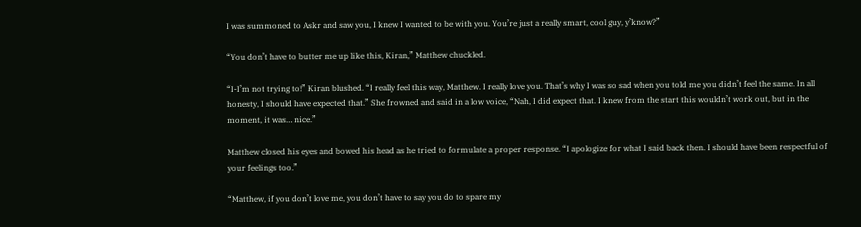I was summoned to Askr and saw you, I knew I wanted to be with you. You’re just a really smart, cool guy, y’know?”

“You don’t have to butter me up like this, Kiran,” Matthew chuckled.

“I-I’m not trying to!” Kiran blushed. “I really feel this way, Matthew. I really love you. That’s why I was so sad when you told me you didn’t feel the same. In all honesty, I should have expected that.” She frowned and said in a low voice, “Nah, I did expect that. I knew from the start this wouldn’t work out, but in the moment, it was… nice.”

Matthew closed his eyes and bowed his head as he tried to formulate a proper response. “I apologize for what I said back then. I should have been respectful of your feelings too.”

“Matthew, if you don’t love me, you don’t have to say you do to spare my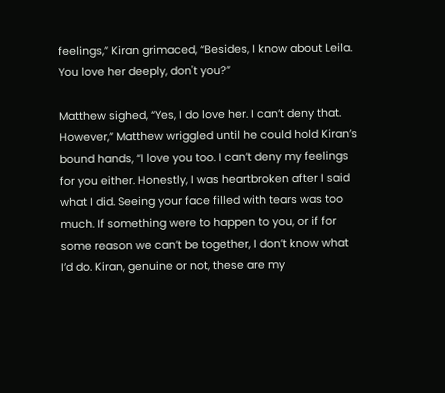feelings,” Kiran grimaced, “Besides, I know about Leila. You love her deeply, don't you?”

Matthew sighed, “Yes, I do love her. I can’t deny that. However,” Matthew wriggled until he could hold Kiran’s bound hands, “I love you too. I can’t deny my feelings for you either. Honestly, I was heartbroken after I said what I did. Seeing your face filled with tears was too much. If something were to happen to you, or if for some reason we can’t be together, I don’t know what I’d do. Kiran, genuine or not, these are my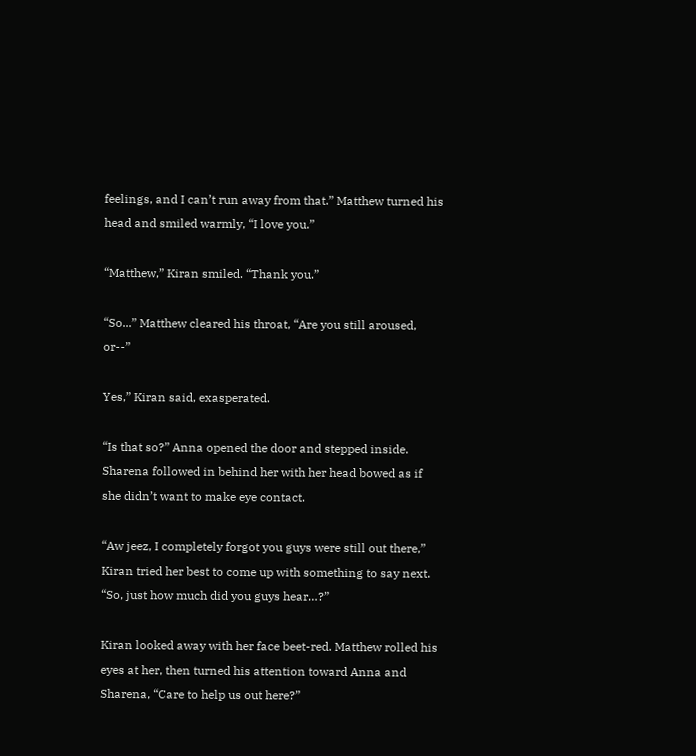feelings, and I can’t run away from that.” Matthew turned his head and smiled warmly, “I love you.”

“Matthew,” Kiran smiled. “Thank you.”

“So...” Matthew cleared his throat, “Are you still aroused, or--”

Yes,” Kiran said, exasperated.

“Is that so?” Anna opened the door and stepped inside. Sharena followed in behind her with her head bowed as if she didn’t want to make eye contact.

“Aw jeez, I completely forgot you guys were still out there,” Kiran tried her best to come up with something to say next. “So, just how much did you guys hear…?”

Kiran looked away with her face beet-red. Matthew rolled his eyes at her, then turned his attention toward Anna and Sharena, “Care to help us out here?”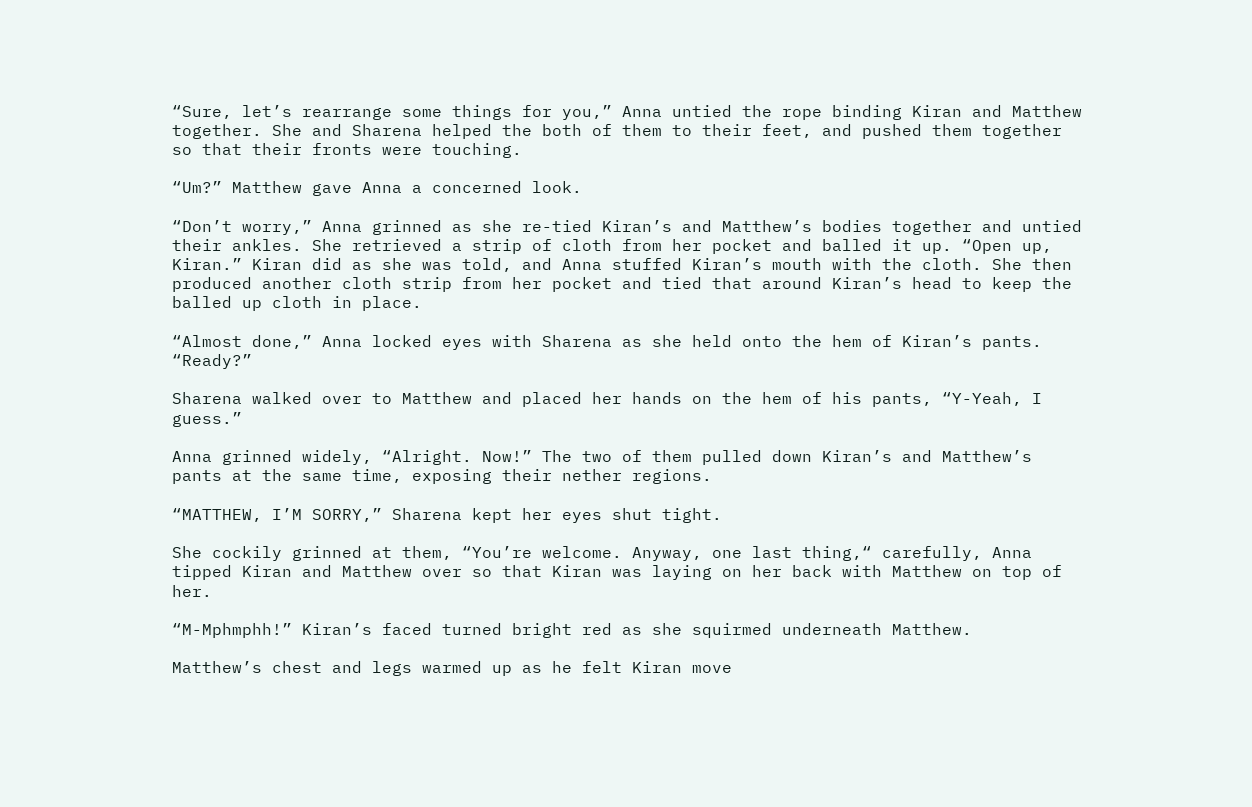“Sure, let’s rearrange some things for you,” Anna untied the rope binding Kiran and Matthew together. She and Sharena helped the both of them to their feet, and pushed them together so that their fronts were touching.

“Um?” Matthew gave Anna a concerned look.

“Don’t worry,” Anna grinned as she re-tied Kiran’s and Matthew’s bodies together and untied their ankles. She retrieved a strip of cloth from her pocket and balled it up. “Open up, Kiran.” Kiran did as she was told, and Anna stuffed Kiran’s mouth with the cloth. She then produced another cloth strip from her pocket and tied that around Kiran’s head to keep the balled up cloth in place.

“Almost done,” Anna locked eyes with Sharena as she held onto the hem of Kiran’s pants. “Ready?”

Sharena walked over to Matthew and placed her hands on the hem of his pants, “Y-Yeah, I guess.”

Anna grinned widely, “Alright. Now!” The two of them pulled down Kiran’s and Matthew’s pants at the same time, exposing their nether regions.

“MATTHEW, I’M SORRY,” Sharena kept her eyes shut tight.

She cockily grinned at them, “You’re welcome. Anyway, one last thing,“ carefully, Anna tipped Kiran and Matthew over so that Kiran was laying on her back with Matthew on top of her.

“M-Mphmphh!” Kiran’s faced turned bright red as she squirmed underneath Matthew.

Matthew’s chest and legs warmed up as he felt Kiran move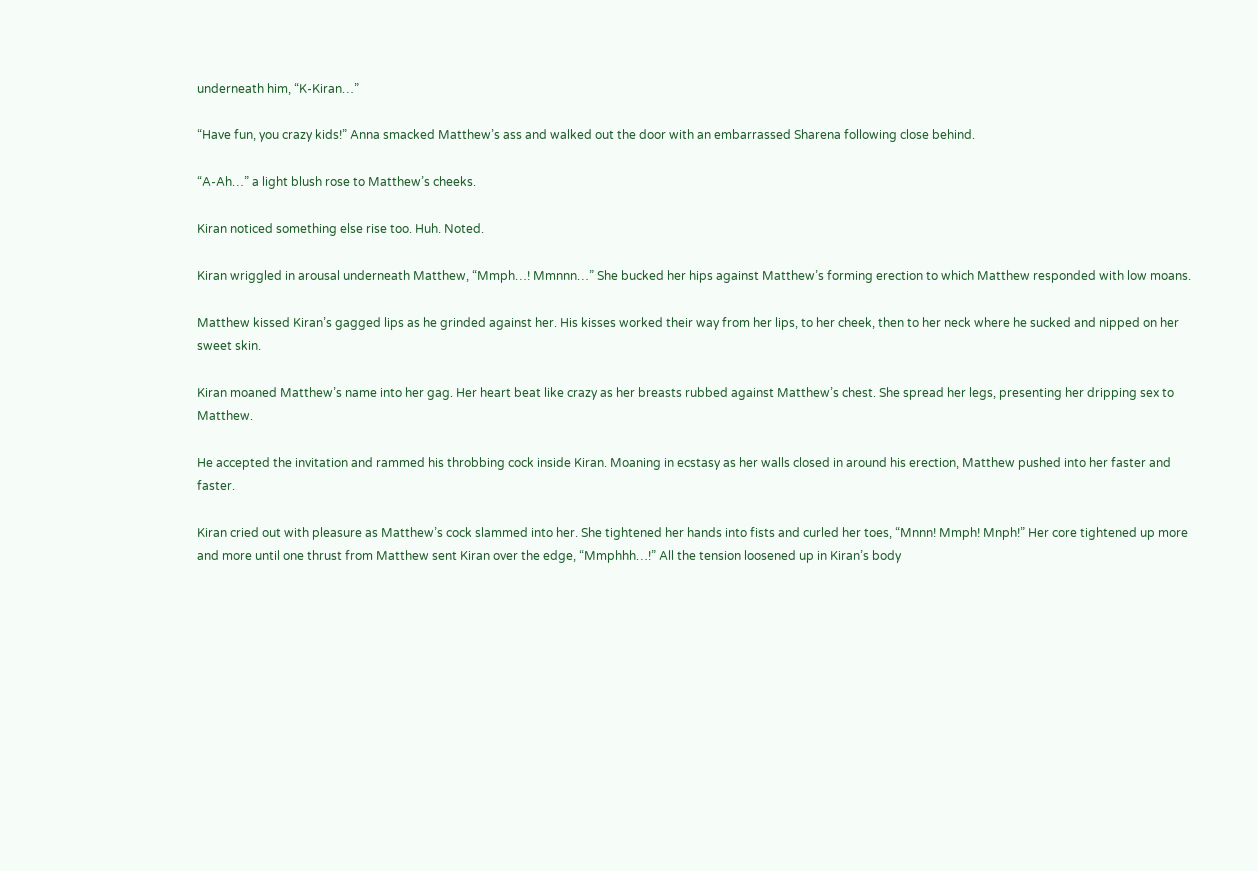underneath him, “K-Kiran…”

“Have fun, you crazy kids!” Anna smacked Matthew’s ass and walked out the door with an embarrassed Sharena following close behind.

“A-Ah…” a light blush rose to Matthew’s cheeks.

Kiran noticed something else rise too. Huh. Noted.

Kiran wriggled in arousal underneath Matthew, “Mmph…! Mmnnn…” She bucked her hips against Matthew’s forming erection to which Matthew responded with low moans.

Matthew kissed Kiran’s gagged lips as he grinded against her. His kisses worked their way from her lips, to her cheek, then to her neck where he sucked and nipped on her sweet skin.

Kiran moaned Matthew’s name into her gag. Her heart beat like crazy as her breasts rubbed against Matthew’s chest. She spread her legs, presenting her dripping sex to Matthew.

He accepted the invitation and rammed his throbbing cock inside Kiran. Moaning in ecstasy as her walls closed in around his erection, Matthew pushed into her faster and faster.

Kiran cried out with pleasure as Matthew’s cock slammed into her. She tightened her hands into fists and curled her toes, “Mnnn! Mmph! Mnph!” Her core tightened up more and more until one thrust from Matthew sent Kiran over the edge, “Mmphhh…!” All the tension loosened up in Kiran’s body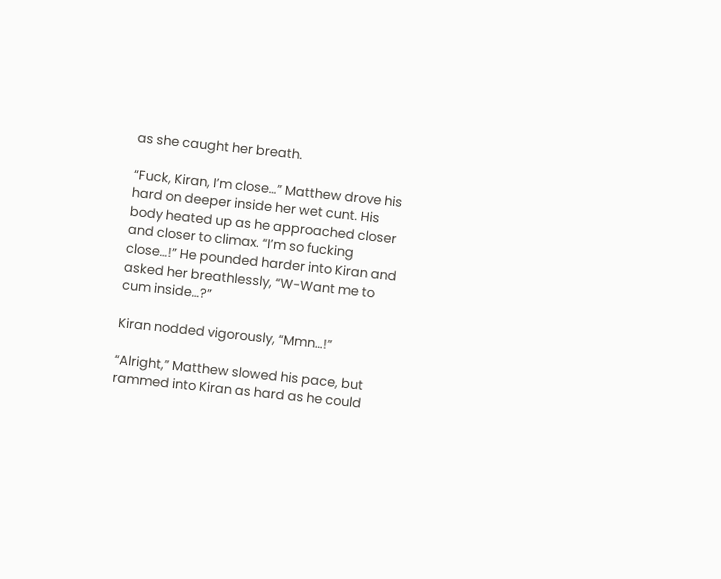as she caught her breath.

“Fuck, Kiran, I’m close…” Matthew drove his hard on deeper inside her wet cunt. His body heated up as he approached closer and closer to climax. “I’m so fucking close…!” He pounded harder into Kiran and asked her breathlessly, “W-Want me to cum inside…?”

Kiran nodded vigorously, “Mmn…!”

“Alright,” Matthew slowed his pace, but rammed into Kiran as hard as he could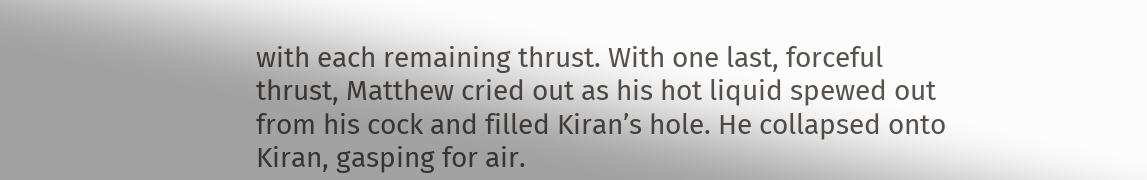with each remaining thrust. With one last, forceful thrust, Matthew cried out as his hot liquid spewed out from his cock and filled Kiran’s hole. He collapsed onto Kiran, gasping for air.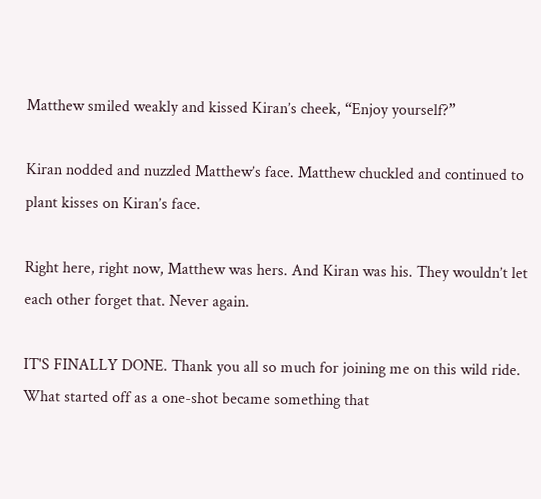Matthew smiled weakly and kissed Kiran’s cheek, “Enjoy yourself?”

Kiran nodded and nuzzled Matthew’s face. Matthew chuckled and continued to plant kisses on Kiran’s face.

Right here, right now, Matthew was hers. And Kiran was his. They wouldn’t let each other forget that. Never again.

IT'S FINALLY DONE. Thank you all so much for joining me on this wild ride. What started off as a one-shot became something that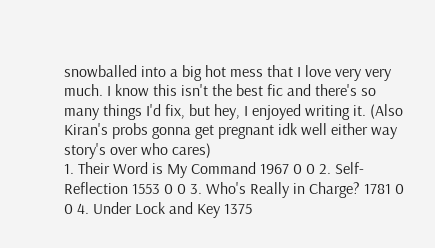snowballed into a big hot mess that I love very very much. I know this isn't the best fic and there's so many things I'd fix, but hey, I enjoyed writing it. (Also Kiran's probs gonna get pregnant idk well either way story's over who cares)
1. Their Word is My Command 1967 0 0 2. Self-Reflection 1553 0 0 3. Who's Really in Charge? 1781 0 0 4. Under Lock and Key 1375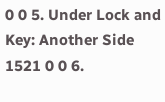0 0 5. Under Lock and Key: Another Side 1521 0 0 6.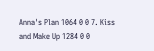Anna's Plan 1064 0 0 7. Kiss and Make Up 1284 0 0